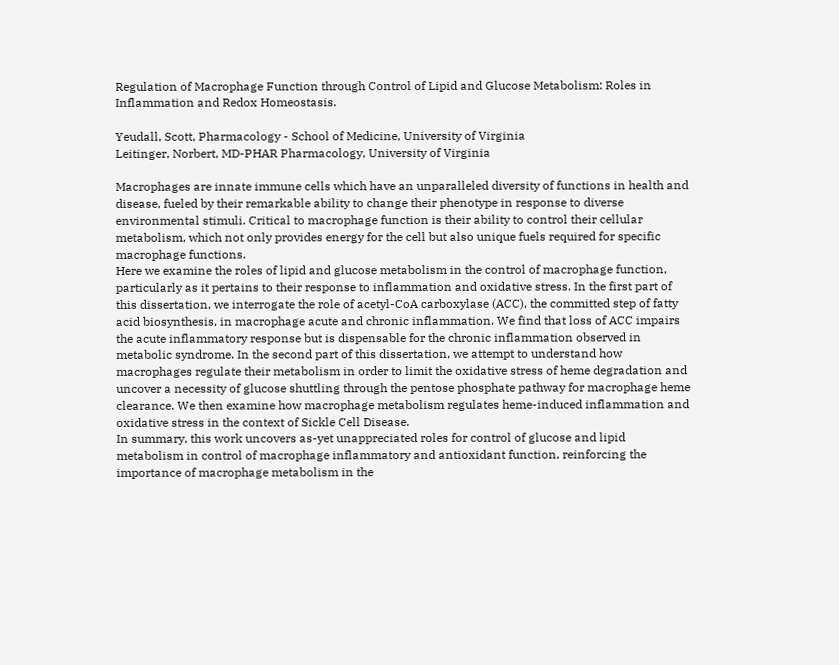Regulation of Macrophage Function through Control of Lipid and Glucose Metabolism: Roles in Inflammation and Redox Homeostasis.

Yeudall, Scott, Pharmacology - School of Medicine, University of Virginia
Leitinger, Norbert, MD-PHAR Pharmacology, University of Virginia

Macrophages are innate immune cells which have an unparalleled diversity of functions in health and disease, fueled by their remarkable ability to change their phenotype in response to diverse environmental stimuli. Critical to macrophage function is their ability to control their cellular metabolism, which not only provides energy for the cell but also unique fuels required for specific macrophage functions.
Here we examine the roles of lipid and glucose metabolism in the control of macrophage function, particularly as it pertains to their response to inflammation and oxidative stress. In the first part of this dissertation, we interrogate the role of acetyl-CoA carboxylase (ACC), the committed step of fatty acid biosynthesis, in macrophage acute and chronic inflammation. We find that loss of ACC impairs the acute inflammatory response but is dispensable for the chronic inflammation observed in metabolic syndrome. In the second part of this dissertation, we attempt to understand how macrophages regulate their metabolism in order to limit the oxidative stress of heme degradation and uncover a necessity of glucose shuttling through the pentose phosphate pathway for macrophage heme clearance. We then examine how macrophage metabolism regulates heme-induced inflammation and oxidative stress in the context of Sickle Cell Disease.
In summary, this work uncovers as-yet unappreciated roles for control of glucose and lipid metabolism in control of macrophage inflammatory and antioxidant function, reinforcing the importance of macrophage metabolism in the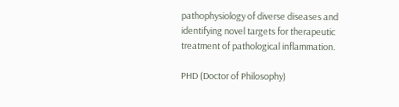pathophysiology of diverse diseases and identifying novel targets for therapeutic treatment of pathological inflammation.

PHD (Doctor of Philosophy)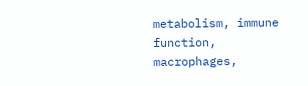metabolism, immune function, macrophages,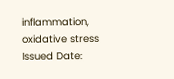inflammation, oxidative stress
Issued Date: